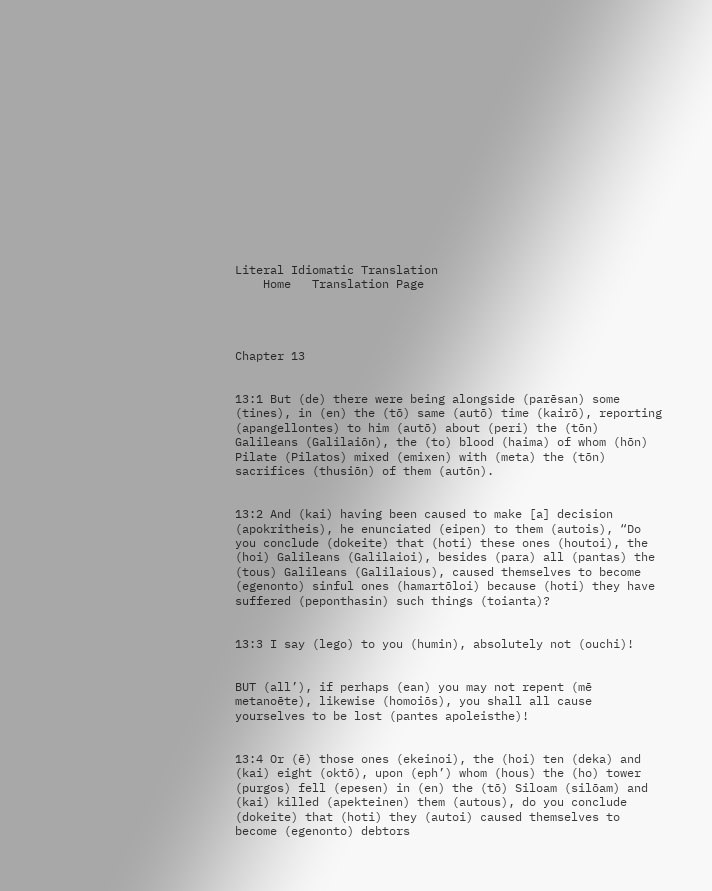Literal Idiomatic Translation
    Home   Translation Page




Chapter 13


13:1 But (de) there were being alongside (parēsan) some (tines), in (en) the (tō) same (autō) time (kairō), reporting (apangellontes) to him (autō) about (peri) the (tōn) Galileans (Galilaiōn), the (to) blood (haima) of whom (hōn) Pilate (Pilatos) mixed (emixen) with (meta) the (tōn) sacrifices (thusiōn) of them (autōn).


13:2 And (kai) having been caused to make [a] decision (apokritheis), he enunciated (eipen) to them (autois), “Do you conclude (dokeite) that (hoti) these ones (houtoi), the (hoi) Galileans (Galilaioi), besides (para) all (pantas) the (tous) Galileans (Galilaious), caused themselves to become (egenonto) sinful ones (hamartōloi) because (hoti) they have suffered (peponthasin) such things (toianta)?


13:3 I say (lego) to you (humin), absolutely not (ouchi)!


BUT (all’), if perhaps (ean) you may not repent (mē metanoēte), likewise (homoiōs), you shall all cause yourselves to be lost (pantes apoleisthe)!


13:4 Or (ē) those ones (ekeinoi), the (hoi) ten (deka) and (kai) eight (oktō), upon (eph’) whom (hous) the (ho) tower (purgos) fell (epesen) in (en) the (tō) Siloam (silōam) and (kai) killed (apekteinen) them (autous), do you conclude (dokeite) that (hoti) they (autoi) caused themselves to become (egenonto) debtors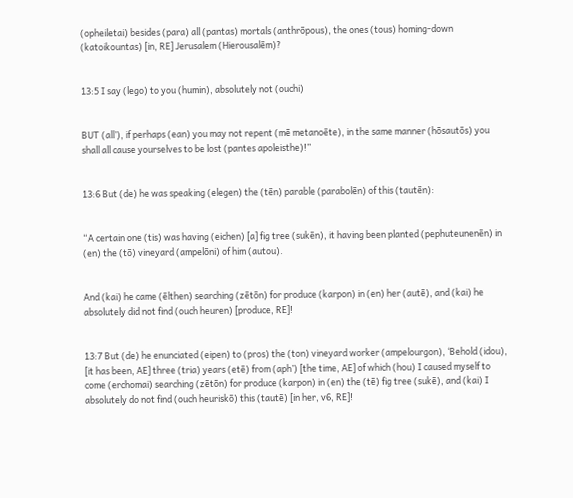(opheiletai) besides (para) all (pantas) mortals (anthrōpous), the ones (tous) homing-down (katoikountas) [in, RE] Jerusalem (Hierousalēm)?


13:5 I say (lego) to you (humin), absolutely not (ouchi)


BUT (all’), if perhaps (ean) you may not repent (mē metanoēte), in the same manner (hōsautōs) you shall all cause yourselves to be lost (pantes apoleisthe)!”


13:6 But (de) he was speaking (elegen) the (tēn) parable (parabolēn) of this (tautēn):


“A certain one (tis) was having (eichen) [a] fig tree (sukēn), it having been planted (pephuteunenēn) in (en) the (tō) vineyard (ampelōni) of him (autou).


And (kai) he came (ēlthen) searching (zētōn) for produce (karpon) in (en) her (autē), and (kai) he absolutely did not find (ouch heuren) [produce, RE]!


13:7 But (de) he enunciated (eipen) to (pros) the (ton) vineyard worker (ampelourgon), ‘Behold (idou), [it has been, AE] three (tria) years (etē) from (aph’) [the time, AE] of which (hou) I caused myself to come (erchomai) searching (zētōn) for produce (karpon) in (en) the (tē) fig tree (sukē), and (kai) I absolutely do not find (ouch heuriskō) this (tautē) [in her, v6, RE]!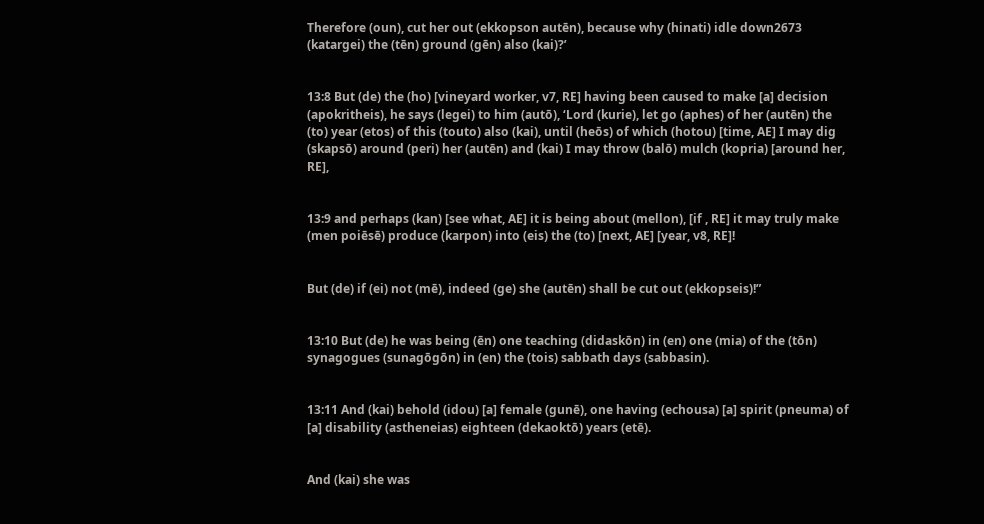Therefore (oun), cut her out (ekkopson autēn), because why (hinati) idle down2673 (katargei) the (tēn) ground (gēn) also (kai)?’


13:8 But (de) the (ho) [vineyard worker, v7, RE] having been caused to make [a] decision (apokritheis), he says (legei) to him (autō), ‘Lord (kurie), let go (aphes) of her (autēn) the (to) year (etos) of this (touto) also (kai), until (heōs) of which (hotou) [time, AE] I may dig (skapsō) around (peri) her (autēn) and (kai) I may throw (balō) mulch (kopria) [around her, RE],


13:9 and perhaps (kan) [see what, AE] it is being about (mellon), [if , RE] it may truly make (men poiēsē) produce (karpon) into (eis) the (to) [next, AE] [year, v8, RE]!


But (de) if (ei) not (mē), indeed (ge) she (autēn) shall be cut out (ekkopseis)!”


13:10 But (de) he was being (ēn) one teaching (didaskōn) in (en) one (mia) of the (tōn) synagogues (sunagōgōn) in (en) the (tois) sabbath days (sabbasin).


13:11 And (kai) behold (idou) [a] female (gunē), one having (echousa) [a] spirit (pneuma) of [a] disability (astheneias) eighteen (dekaoktō) years (etē).


And (kai) she was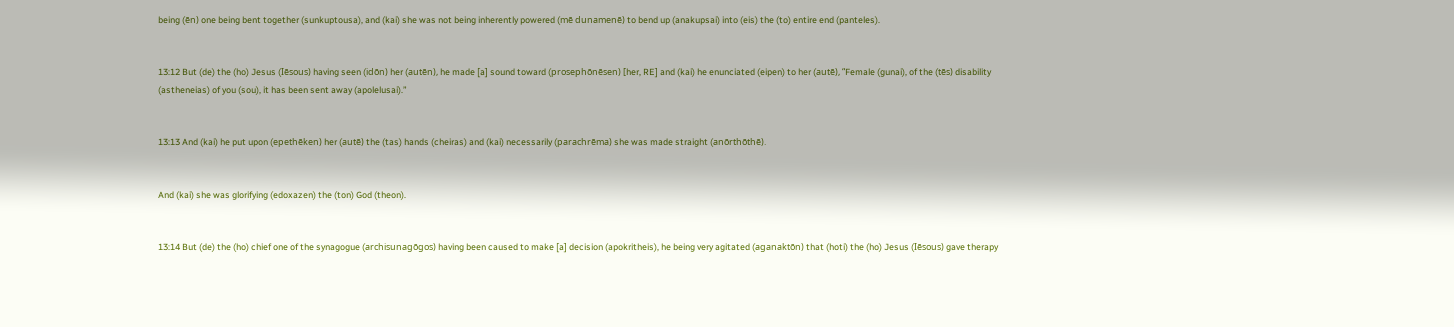being (ēn) one being bent together (sunkuptousa), and (kai) she was not being inherently powered (mē dunamenē) to bend up (anakupsai) into (eis) the (to) entire end (panteles).


13:12 But (de) the (ho) Jesus (Iēsous) having seen (idōn) her (autēn), he made [a] sound toward (prosephōnēsen) [her, RE] and (kai) he enunciated (eipen) to her (autē), “Female (gunai), of the (tēs) disability (astheneias) of you (sou), it has been sent away (apolelusai).”


13:13 And (kai) he put upon (epethēken) her (autē) the (tas) hands (cheiras) and (kai) necessarily (parachrēma) she was made straight (anōrthōthē).


And (kai) she was glorifying (edoxazen) the (ton) God (theon).


13:14 But (de) the (ho) chief one of the synagogue (archisunagōgos) having been caused to make [a] decision (apokritheis), he being very agitated (aganaktōn) that (hoti) the (ho) Jesus (Iēsous) gave therapy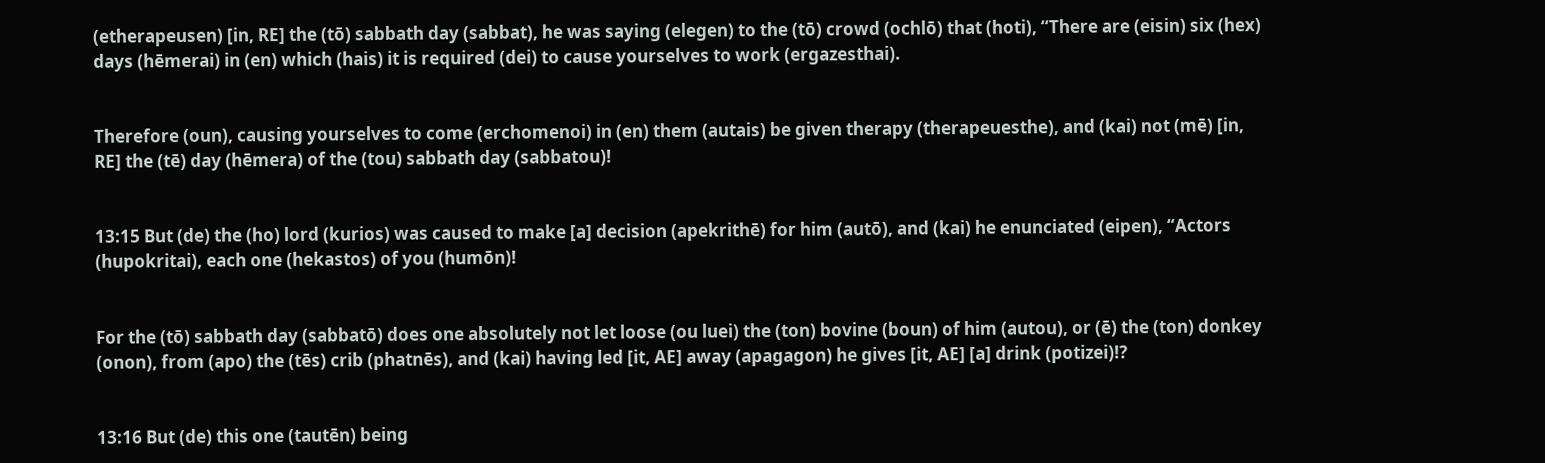(etherapeusen) [in, RE] the (tō) sabbath day (sabbat), he was saying (elegen) to the (tō) crowd (ochlō) that (hoti), “There are (eisin) six (hex) days (hēmerai) in (en) which (hais) it is required (dei) to cause yourselves to work (ergazesthai).


Therefore (oun), causing yourselves to come (erchomenoi) in (en) them (autais) be given therapy (therapeuesthe), and (kai) not (mē) [in, RE] the (tē) day (hēmera) of the (tou) sabbath day (sabbatou)!


13:15 But (de) the (ho) lord (kurios) was caused to make [a] decision (apekrithē) for him (autō), and (kai) he enunciated (eipen), “Actors (hupokritai), each one (hekastos) of you (humōn)!


For the (tō) sabbath day (sabbatō) does one absolutely not let loose (ou luei) the (ton) bovine (boun) of him (autou), or (ē) the (ton) donkey (onon), from (apo) the (tēs) crib (phatnēs), and (kai) having led [it, AE] away (apagagon) he gives [it, AE] [a] drink (potizei)!?


13:16 But (de) this one (tautēn) being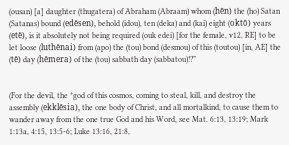(ousan) [a] daughter (thugatera) of Abraham (Abraam) whom (hēn) the (ho) Satan (Satanas) bound (edēsen), behold (idou), ten (deka) and (kai) eight (oktō) years (etē), is it absolutely not being required (ouk edei) [for the female, v12, RE] to be let loose (luthēnai) from (apo) the (tou) bond (desmou) of this (toutou) [in, AE] the (tē) day (hēmera) of the (tou) sabbath day (sabbatou)!?”


(For the devil, the *god of this cosmos, coming to steal, kill, and destroy the assembly (ekklēsia), the one body of Christ, and all mortalkind, to cause them to wander away from the one true God and his Word, see Mat. 6:13, 13:19; Mark 1:13a, 4:15, 13:5-6; Luke 13:16, 21:8,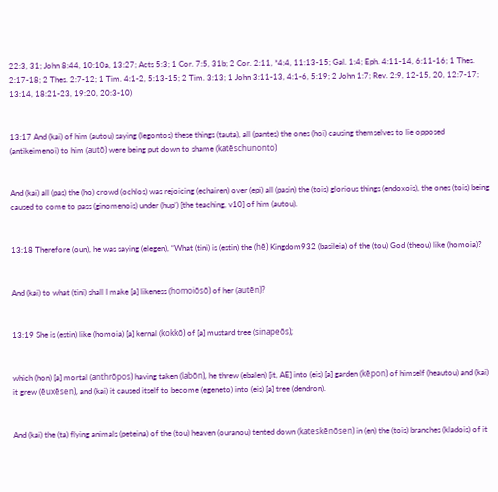22:3, 31; John 8:44, 10:10a, 13:27; Acts 5:3; 1 Cor. 7:5, 31b; 2 Cor. 2:11, *4:4, 11:13-15; Gal. 1:4; Eph. 4:11-14, 6:11-16; 1 Thes. 2:17-18; 2 Thes. 2:7-12; 1 Tim. 4:1-2, 5:13-15; 2 Tim. 3:13; 1 John 3:11-13, 4:1-6, 5:19; 2 John 1:7; Rev. 2:9, 12-15, 20, 12:7-17; 13:14, 18:21-23, 19:20, 20:3-10)


13:17 And (kai) of him (autou) saying (legontos) these things (tauta), all (pantes) the ones (hoi) causing themselves to lie opposed (antikeimenoi) to him (autō) were being put down to shame (katēschunonto)


And (kai) all (pas) the (ho) crowd (ochlos) was rejoicing (echairen) over (epi) all (pasin) the (tois) glorious things (endoxois), the ones (tois) being caused to come to pass (ginomenois) under (hup’) [the teaching, v10] of him (autou).


13:18 Therefore (oun), he was saying (elegen), “What (tini) is (estin) the (hē) Kingdom932 (basileia) of the (tou) God (theou) like (homoia)?


And (kai) to what (tini) shall I make [a] likeness (homoiōsō) of her (autēn)?


13:19 She is (estin) like (homoia) [a] kernal (kokkō) of [a] mustard tree (sinapeōs);


which (hon) [a] mortal (anthrōpos) having taken (labōn), he threw (ebalen) [it, AE] into (eis) [a] garden (kēpon) of himself (heautou) and (kai) it grew (ēuxēsen), and (kai) it caused itself to become (egeneto) into (eis) [a] tree (dendron).


And (kai) the (ta) flying animals (peteina) of the (tou) heaven (ouranou) tented down (kateskēnōsen) in (en) the (tois) branches (kladois) of it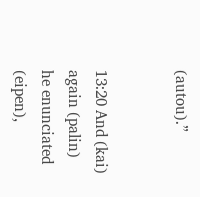(autou).”


13:20 And (kai) again (palin) he enunciated (eipen),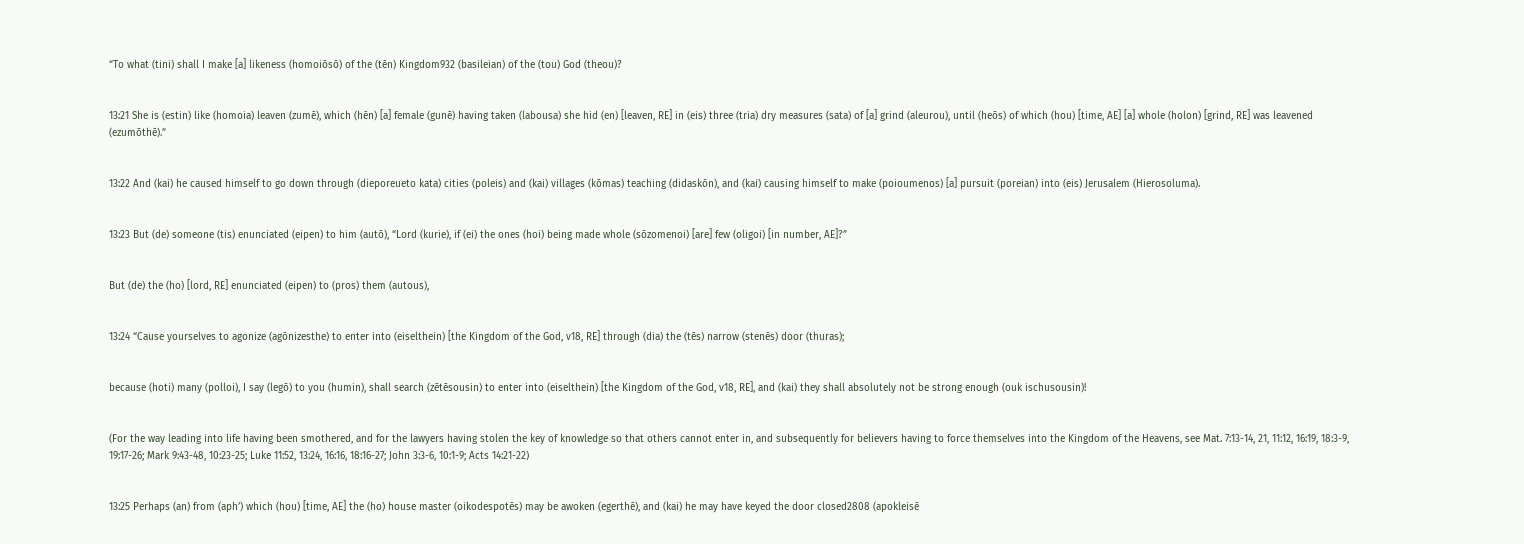“To what (tini) shall I make [a] likeness (homoiōsō) of the (tēn) Kingdom932 (basileian) of the (tou) God (theou)?


13:21 She is (estin) like (homoia) leaven (zumē), which (hēn) [a] female (gunē) having taken (labousa) she hid (en) [leaven, RE] in (eis) three (tria) dry measures (sata) of [a] grind (aleurou), until (heōs) of which (hou) [time, AE] [a] whole (holon) [grind, RE] was leavened (ezumōthē).”


13:22 And (kai) he caused himself to go down through (dieporeueto kata) cities (poleis) and (kai) villages (kōmas) teaching (didaskōn), and (kai) causing himself to make (poioumenos) [a] pursuit (poreian) into (eis) Jerusalem (Hierosoluma).


13:23 But (de) someone (tis) enunciated (eipen) to him (autō), “Lord (kurie), if (ei) the ones (hoi) being made whole (sōzomenoi) [are] few (oligoi) [in number, AE]?”


But (de) the (ho) [lord, RE] enunciated (eipen) to (pros) them (autous),


13:24 “Cause yourselves to agonize (agōnizesthe) to enter into (eiselthein) [the Kingdom of the God, v18, RE] through (dia) the (tēs) narrow (stenēs) door (thuras);


because (hoti) many (polloi), I say (legō) to you (humin), shall search (zētēsousin) to enter into (eiselthein) [the Kingdom of the God, v18, RE], and (kai) they shall absolutely not be strong enough (ouk ischusousin)!


(For the way leading into life having been smothered, and for the lawyers having stolen the key of knowledge so that others cannot enter in, and subsequently for believers having to force themselves into the Kingdom of the Heavens, see Mat. 7:13-14, 21, 11:12, 16:19, 18:3-9, 19:17-26; Mark 9:43-48, 10:23-25; Luke 11:52, 13:24, 16:16, 18:16-27; John 3:3-6, 10:1-9; Acts 14:21-22)


13:25 Perhaps (an) from (aph’) which (hou) [time, AE] the (ho) house master (oikodespotēs) may be awoken (egerthē), and (kai) he may have keyed the door closed2808 (apokleisē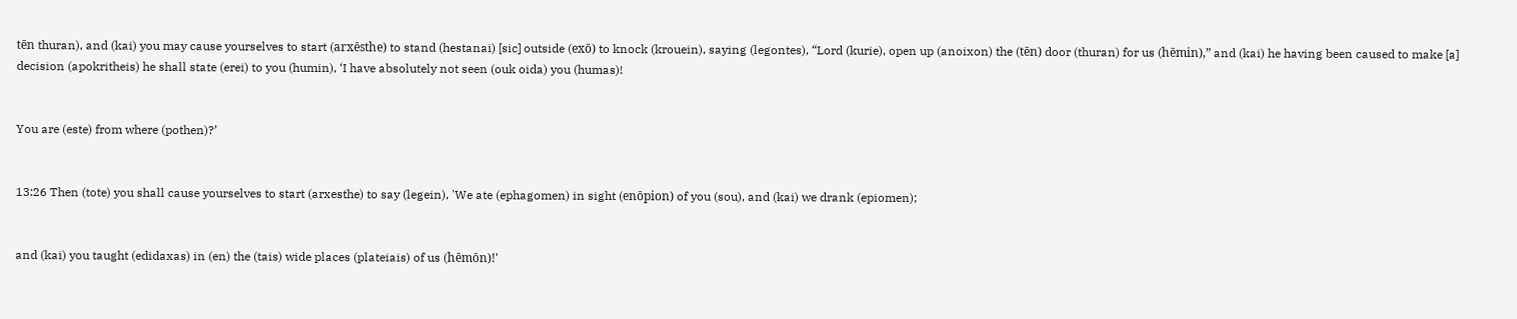tēn thuran), and (kai) you may cause yourselves to start (arxēsthe) to stand (hestanai) [sic] outside (exō) to knock (krouein), saying (legontes), “Lord (kurie), open up (anoixon) the (tēn) door (thuran) for us (hēmin),” and (kai) he having been caused to make [a] decision (apokritheis) he shall state (erei) to you (humin), ‘I have absolutely not seen (ouk oida) you (humas)!


You are (este) from where (pothen)?’


13:26 Then (tote) you shall cause yourselves to start (arxesthe) to say (legein), 'We ate (ephagomen) in sight (enōpion) of you (sou), and (kai) we drank (epiomen);


and (kai) you taught (edidaxas) in (en) the (tais) wide places (plateiais) of us (hēmōn)!'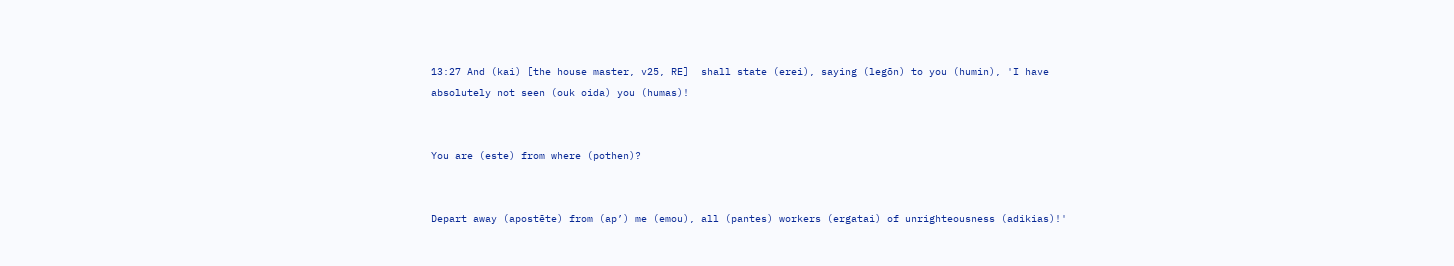13:27 And (kai) [the house master, v25, RE]  shall state (erei), saying (legōn) to you (humin), 'I have absolutely not seen (ouk oida) you (humas)!


You are (este) from where (pothen)?


Depart away (apostēte) from (ap’) me (emou), all (pantes) workers (ergatai) of unrighteousness (adikias)!'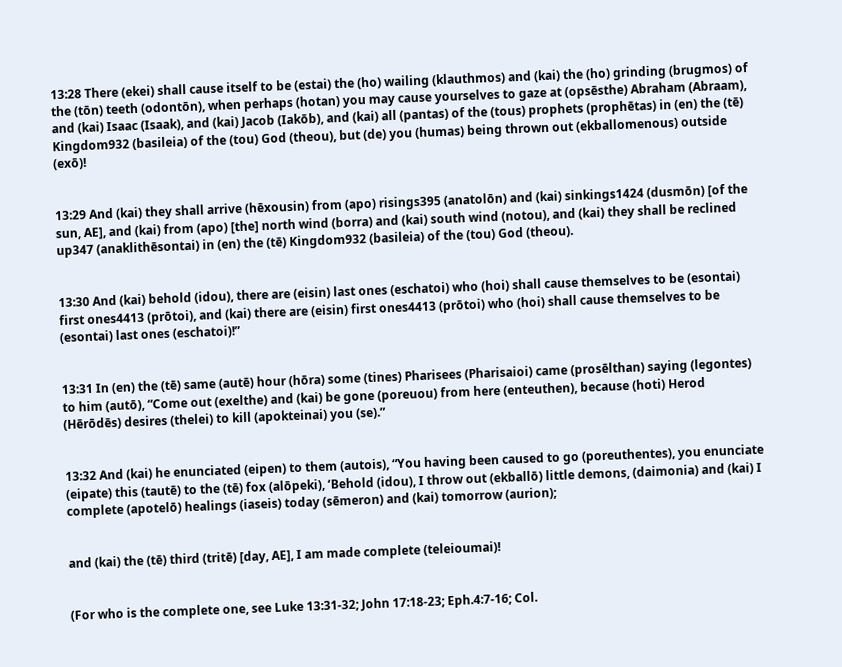13:28 There (ekei) shall cause itself to be (estai) the (ho) wailing (klauthmos) and (kai) the (ho) grinding (brugmos) of the (tōn) teeth (odontōn), when perhaps (hotan) you may cause yourselves to gaze at (opsēsthe) Abraham (Abraam), and (kai) Isaac (Isaak), and (kai) Jacob (Iakōb), and (kai) all (pantas) of the (tous) prophets (prophētas) in (en) the (tē) Kingdom932 (basileia) of the (tou) God (theou), but (de) you (humas) being thrown out (ekballomenous) outside (exō)!


13:29 And (kai) they shall arrive (hēxousin) from (apo) risings395 (anatolōn) and (kai) sinkings1424 (dusmōn) [of the sun, AE], and (kai) from (apo) [the] north wind (borra) and (kai) south wind (notou), and (kai) they shall be reclined up347 (anaklithēsontai) in (en) the (tē) Kingdom932 (basileia) of the (tou) God (theou).


13:30 And (kai) behold (idou), there are (eisin) last ones (eschatoi) who (hoi) shall cause themselves to be (esontai) first ones4413 (prōtoi), and (kai) there are (eisin) first ones4413 (prōtoi) who (hoi) shall cause themselves to be (esontai) last ones (eschatoi)!”


13:31 In (en) the (tē) same (autē) hour (hōra) some (tines) Pharisees (Pharisaioi) came (prosēlthan) saying (legontes) to him (autō), “Come out (exelthe) and (kai) be gone (poreuou) from here (enteuthen), because (hoti) Herod (Hērōdēs) desires (thelei) to kill (apokteinai) you (se).”


13:32 And (kai) he enunciated (eipen) to them (autois), “You having been caused to go (poreuthentes), you enunciate (eipate) this (tautē) to the (tē) fox (alōpeki), ‘Behold (idou), I throw out (ekballō) little demons, (daimonia) and (kai) I complete (apotelō) healings (iaseis) today (sēmeron) and (kai) tomorrow (aurion);


and (kai) the (tē) third (tritē) [day, AE], I am made complete (teleioumai)!


(For who is the complete one, see Luke 13:31-32; John 17:18-23; Eph.4:7-16; Col.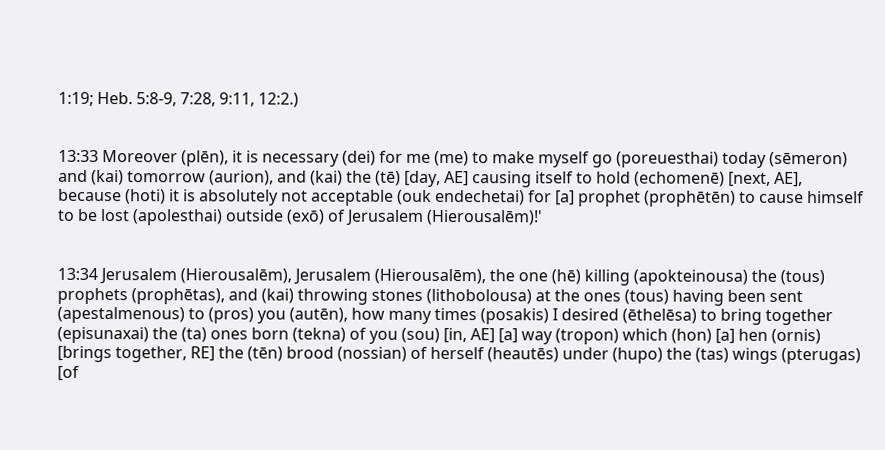1:19; Heb. 5:8-9, 7:28, 9:11, 12:2.)


13:33 Moreover (plēn), it is necessary (dei) for me (me) to make myself go (poreuesthai) today (sēmeron) and (kai) tomorrow (aurion), and (kai) the (tē) [day, AE] causing itself to hold (echomenē) [next, AE],  because (hoti) it is absolutely not acceptable (ouk endechetai) for [a] prophet (prophētēn) to cause himself to be lost (apolesthai) outside (exō) of Jerusalem (Hierousalēm)!'


13:34 Jerusalem (Hierousalēm), Jerusalem (Hierousalēm), the one (hē) killing (apokteinousa) the (tous) prophets (prophētas), and (kai) throwing stones (lithobolousa) at the ones (tous) having been sent (apestalmenous) to (pros) you (autēn), how many times (posakis) I desired (ēthelēsa) to bring together (episunaxai) the (ta) ones born (tekna) of you (sou) [in, AE] [a] way (tropon) which (hon) [a] hen (ornis) [brings together, RE] the (tēn) brood (nossian) of herself (heautēs) under (hupo) the (tas) wings (pterugas) [of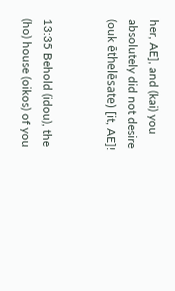her, AE], and (kai) you absolutely did not desire (ouk ēthelēsate) [it, AE]!


13:35 Behold (idou), the (ho) house (oikos) of you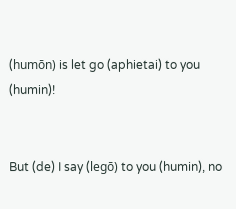(humōn) is let go (aphietai) to you (humin)!


But (de) I say (legō) to you (humin), no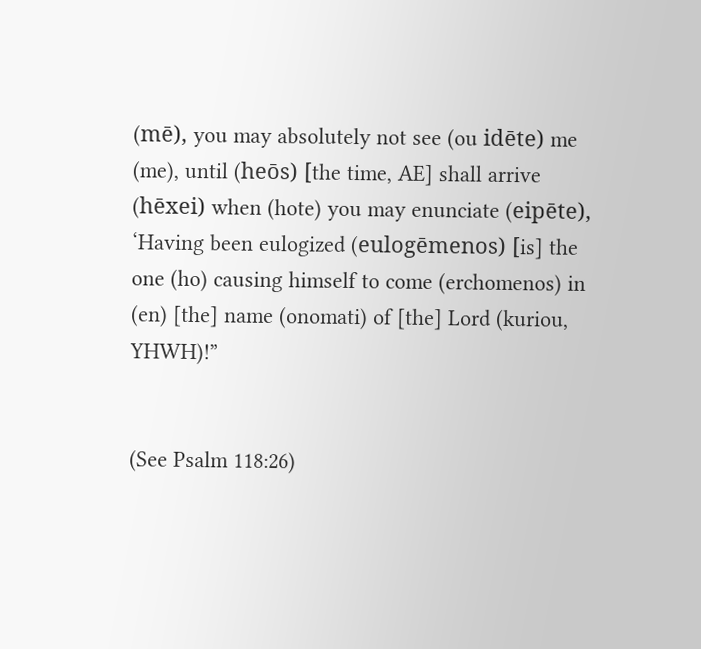(mē), you may absolutely not see (ou idēte) me (me), until (heōs) [the time, AE] shall arrive (hēxei) when (hote) you may enunciate (eipēte), ‘Having been eulogized (eulogēmenos) [is] the one (ho) causing himself to come (erchomenos) in (en) [the] name (onomati) of [the] Lord (kuriou, YHWH)!”


(See Psalm 118:26)